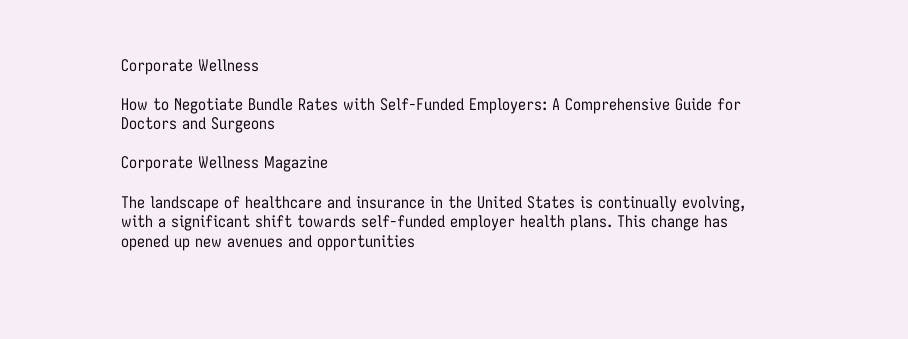Corporate Wellness

How to Negotiate Bundle Rates with Self-Funded Employers: A Comprehensive Guide for Doctors and Surgeons

Corporate Wellness Magazine

The landscape of healthcare and insurance in the United States is continually evolving, with a significant shift towards self-funded employer health plans. This change has opened up new avenues and opportunities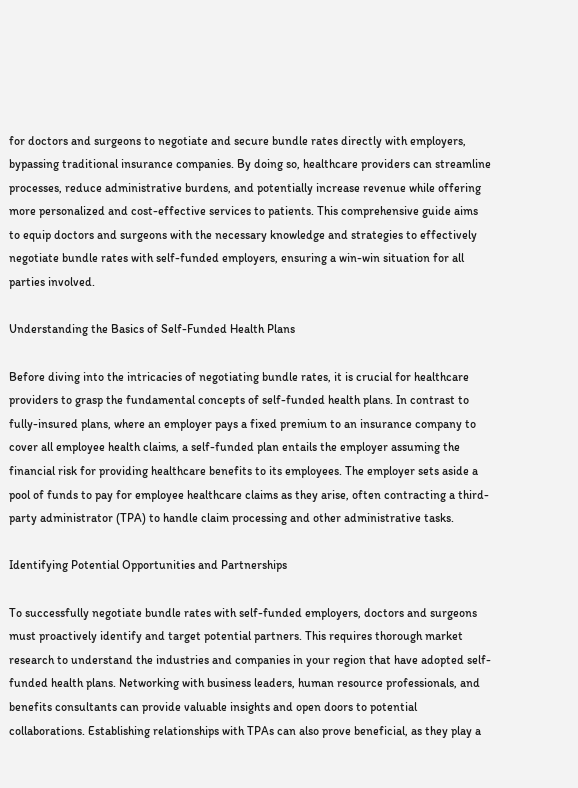for doctors and surgeons to negotiate and secure bundle rates directly with employers, bypassing traditional insurance companies. By doing so, healthcare providers can streamline processes, reduce administrative burdens, and potentially increase revenue while offering more personalized and cost-effective services to patients. This comprehensive guide aims to equip doctors and surgeons with the necessary knowledge and strategies to effectively negotiate bundle rates with self-funded employers, ensuring a win-win situation for all parties involved.

Understanding the Basics of Self-Funded Health Plans

Before diving into the intricacies of negotiating bundle rates, it is crucial for healthcare providers to grasp the fundamental concepts of self-funded health plans. In contrast to fully-insured plans, where an employer pays a fixed premium to an insurance company to cover all employee health claims, a self-funded plan entails the employer assuming the financial risk for providing healthcare benefits to its employees. The employer sets aside a pool of funds to pay for employee healthcare claims as they arise, often contracting a third-party administrator (TPA) to handle claim processing and other administrative tasks.

Identifying Potential Opportunities and Partnerships

To successfully negotiate bundle rates with self-funded employers, doctors and surgeons must proactively identify and target potential partners. This requires thorough market research to understand the industries and companies in your region that have adopted self-funded health plans. Networking with business leaders, human resource professionals, and benefits consultants can provide valuable insights and open doors to potential collaborations. Establishing relationships with TPAs can also prove beneficial, as they play a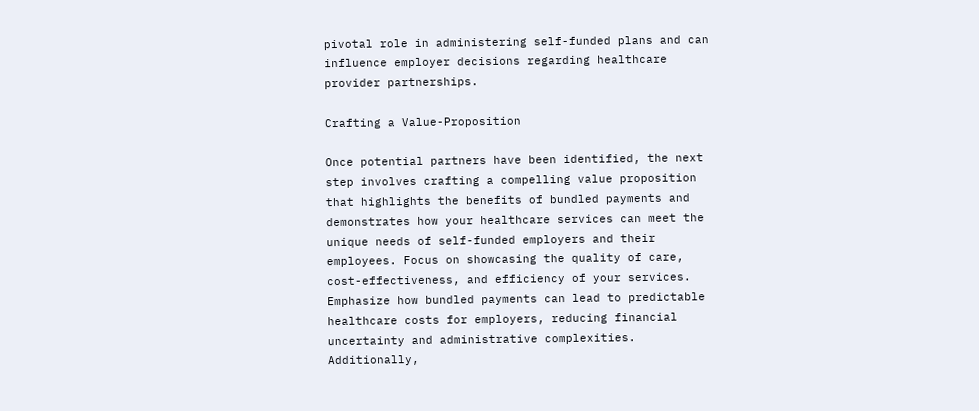pivotal role in administering self-funded plans and can influence employer decisions regarding healthcare provider partnerships.

Crafting a Value-Proposition

Once potential partners have been identified, the next step involves crafting a compelling value proposition that highlights the benefits of bundled payments and demonstrates how your healthcare services can meet the unique needs of self-funded employers and their employees. Focus on showcasing the quality of care, cost-effectiveness, and efficiency of your services. Emphasize how bundled payments can lead to predictable healthcare costs for employers, reducing financial uncertainty and administrative complexities. Additionally,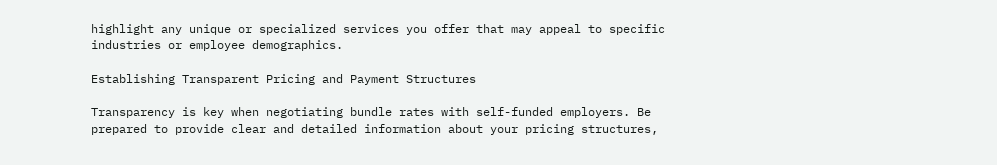highlight any unique or specialized services you offer that may appeal to specific industries or employee demographics.

Establishing Transparent Pricing and Payment Structures

Transparency is key when negotiating bundle rates with self-funded employers. Be prepared to provide clear and detailed information about your pricing structures,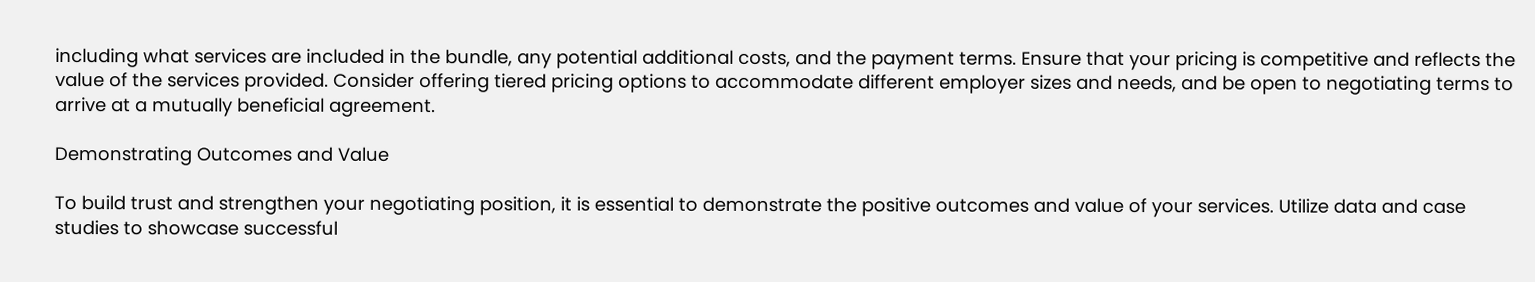including what services are included in the bundle, any potential additional costs, and the payment terms. Ensure that your pricing is competitive and reflects the value of the services provided. Consider offering tiered pricing options to accommodate different employer sizes and needs, and be open to negotiating terms to arrive at a mutually beneficial agreement.

Demonstrating Outcomes and Value

To build trust and strengthen your negotiating position, it is essential to demonstrate the positive outcomes and value of your services. Utilize data and case studies to showcase successful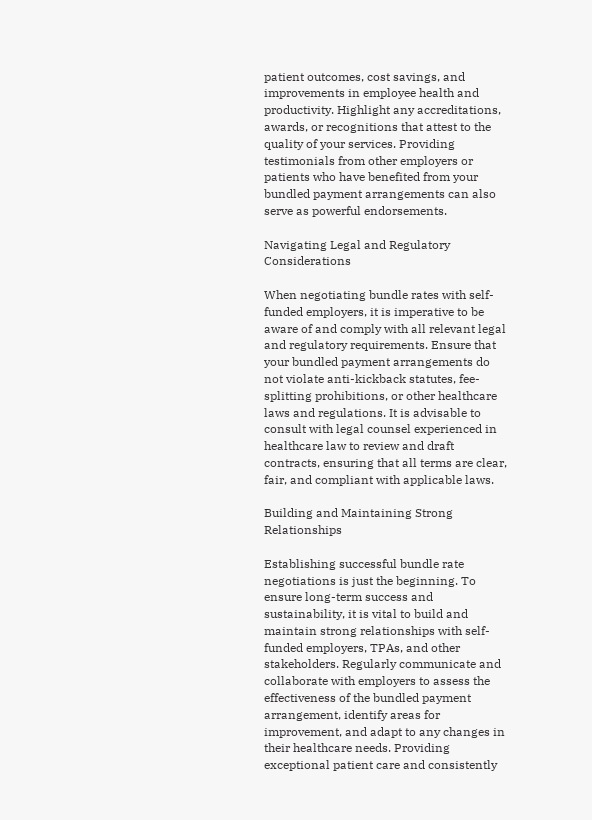patient outcomes, cost savings, and improvements in employee health and productivity. Highlight any accreditations, awards, or recognitions that attest to the quality of your services. Providing testimonials from other employers or patients who have benefited from your bundled payment arrangements can also serve as powerful endorsements.

Navigating Legal and Regulatory Considerations

When negotiating bundle rates with self-funded employers, it is imperative to be aware of and comply with all relevant legal and regulatory requirements. Ensure that your bundled payment arrangements do not violate anti-kickback statutes, fee-splitting prohibitions, or other healthcare laws and regulations. It is advisable to consult with legal counsel experienced in healthcare law to review and draft contracts, ensuring that all terms are clear, fair, and compliant with applicable laws.

Building and Maintaining Strong Relationships

Establishing successful bundle rate negotiations is just the beginning. To ensure long-term success and sustainability, it is vital to build and maintain strong relationships with self-funded employers, TPAs, and other stakeholders. Regularly communicate and collaborate with employers to assess the effectiveness of the bundled payment arrangement, identify areas for improvement, and adapt to any changes in their healthcare needs. Providing exceptional patient care and consistently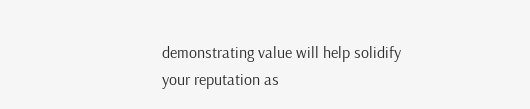demonstrating value will help solidify your reputation as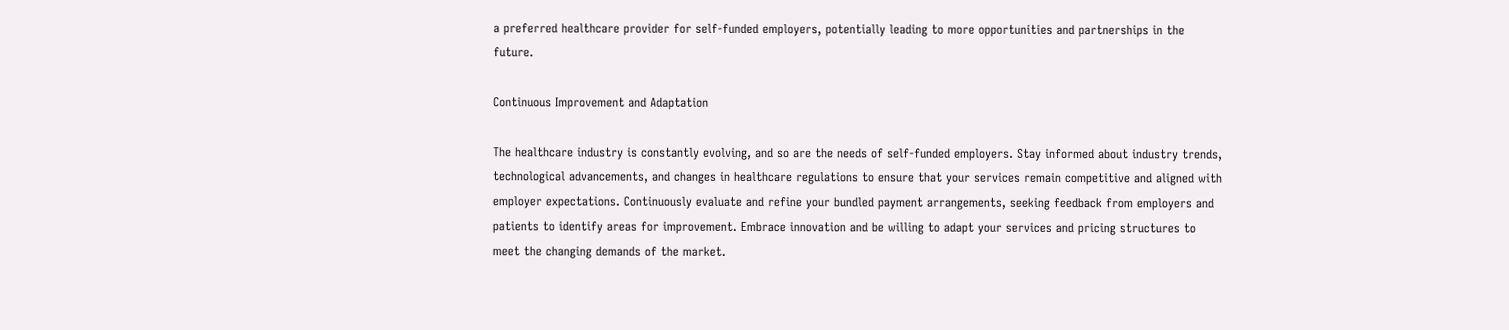a preferred healthcare provider for self-funded employers, potentially leading to more opportunities and partnerships in the future.

Continuous Improvement and Adaptation

The healthcare industry is constantly evolving, and so are the needs of self-funded employers. Stay informed about industry trends, technological advancements, and changes in healthcare regulations to ensure that your services remain competitive and aligned with employer expectations. Continuously evaluate and refine your bundled payment arrangements, seeking feedback from employers and patients to identify areas for improvement. Embrace innovation and be willing to adapt your services and pricing structures to meet the changing demands of the market.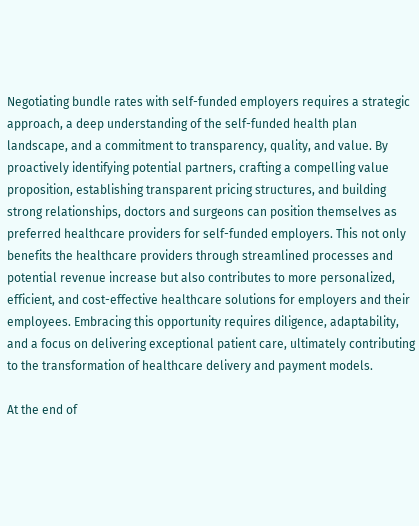Negotiating bundle rates with self-funded employers requires a strategic approach, a deep understanding of the self-funded health plan landscape, and a commitment to transparency, quality, and value. By proactively identifying potential partners, crafting a compelling value proposition, establishing transparent pricing structures, and building strong relationships, doctors and surgeons can position themselves as preferred healthcare providers for self-funded employers. This not only benefits the healthcare providers through streamlined processes and potential revenue increase but also contributes to more personalized, efficient, and cost-effective healthcare solutions for employers and their employees. Embracing this opportunity requires diligence, adaptability, and a focus on delivering exceptional patient care, ultimately contributing to the transformation of healthcare delivery and payment models.

At the end of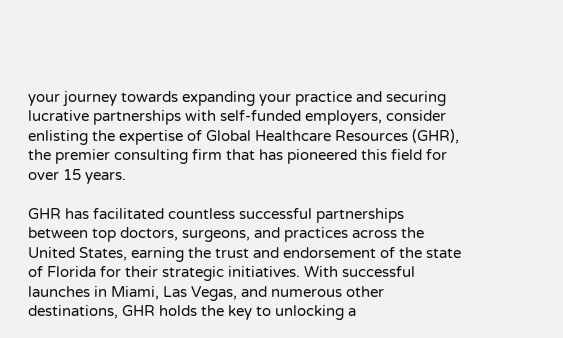your journey towards expanding your practice and securing lucrative partnerships with self-funded employers, consider enlisting the expertise of Global Healthcare Resources (GHR), the premier consulting firm that has pioneered this field for over 15 years.

GHR has facilitated countless successful partnerships between top doctors, surgeons, and practices across the United States, earning the trust and endorsement of the state of Florida for their strategic initiatives. With successful launches in Miami, Las Vegas, and numerous other destinations, GHR holds the key to unlocking a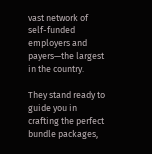vast network of self-funded employers and payers—the largest in the country.

They stand ready to guide you in crafting the perfect bundle packages,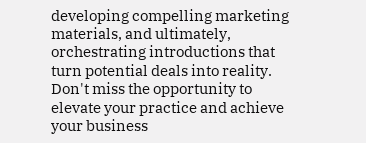developing compelling marketing materials, and ultimately, orchestrating introductions that turn potential deals into reality. Don't miss the opportunity to elevate your practice and achieve your business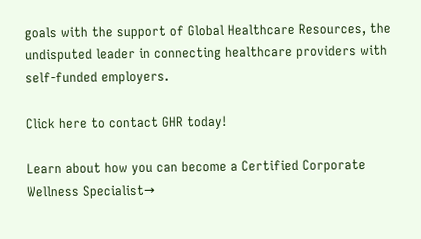goals with the support of Global Healthcare Resources, the undisputed leader in connecting healthcare providers with self-funded employers.

Click here to contact GHR today!

Learn about how you can become a Certified Corporate Wellness Specialist→